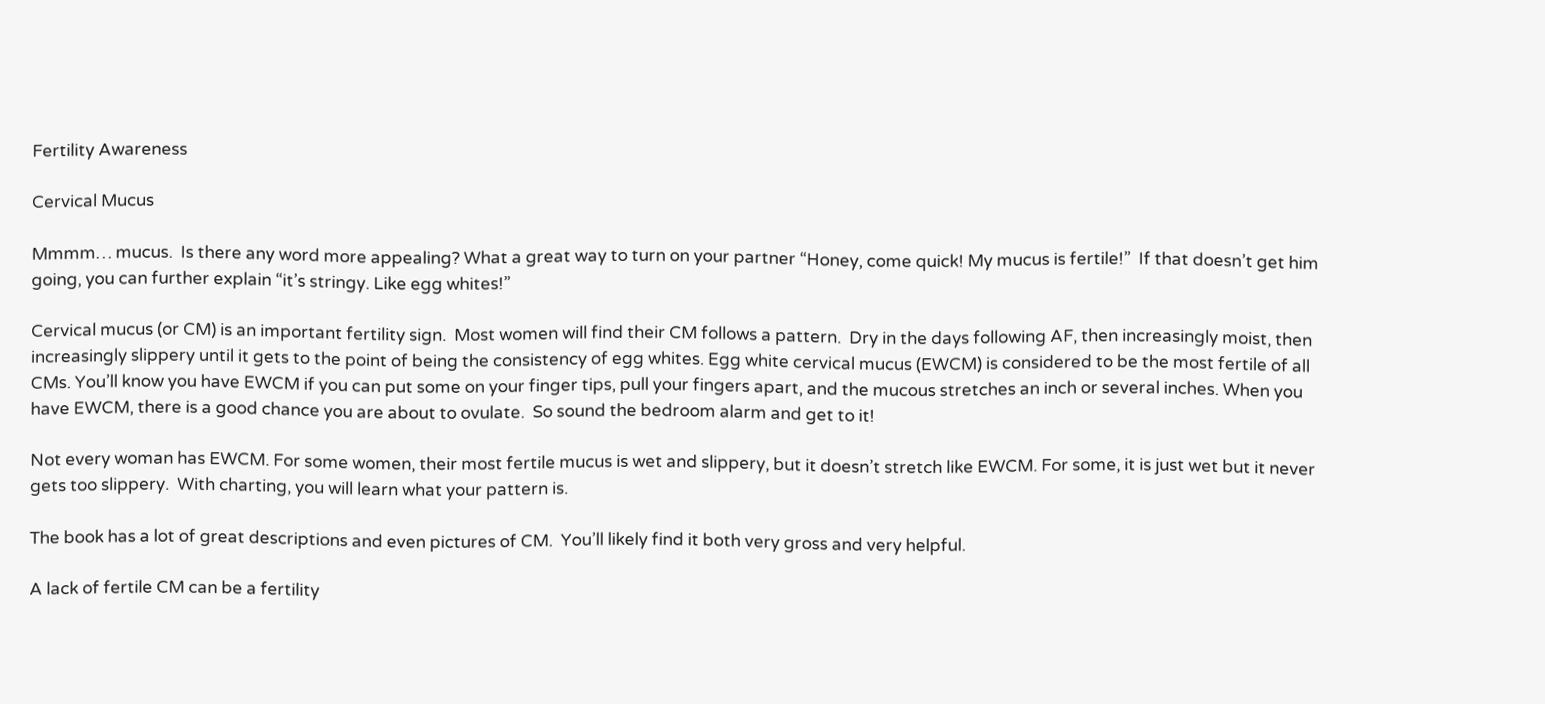Fertility Awareness

Cervical Mucus

Mmmm… mucus.  Is there any word more appealing? What a great way to turn on your partner “Honey, come quick! My mucus is fertile!”  If that doesn’t get him going, you can further explain “it’s stringy. Like egg whites!”

Cervical mucus (or CM) is an important fertility sign.  Most women will find their CM follows a pattern.  Dry in the days following AF, then increasingly moist, then increasingly slippery until it gets to the point of being the consistency of egg whites. Egg white cervical mucus (EWCM) is considered to be the most fertile of all CMs. You’ll know you have EWCM if you can put some on your finger tips, pull your fingers apart, and the mucous stretches an inch or several inches. When you have EWCM, there is a good chance you are about to ovulate.  So sound the bedroom alarm and get to it!

Not every woman has EWCM. For some women, their most fertile mucus is wet and slippery, but it doesn’t stretch like EWCM. For some, it is just wet but it never gets too slippery.  With charting, you will learn what your pattern is.

The book has a lot of great descriptions and even pictures of CM.  You’ll likely find it both very gross and very helpful.

A lack of fertile CM can be a fertility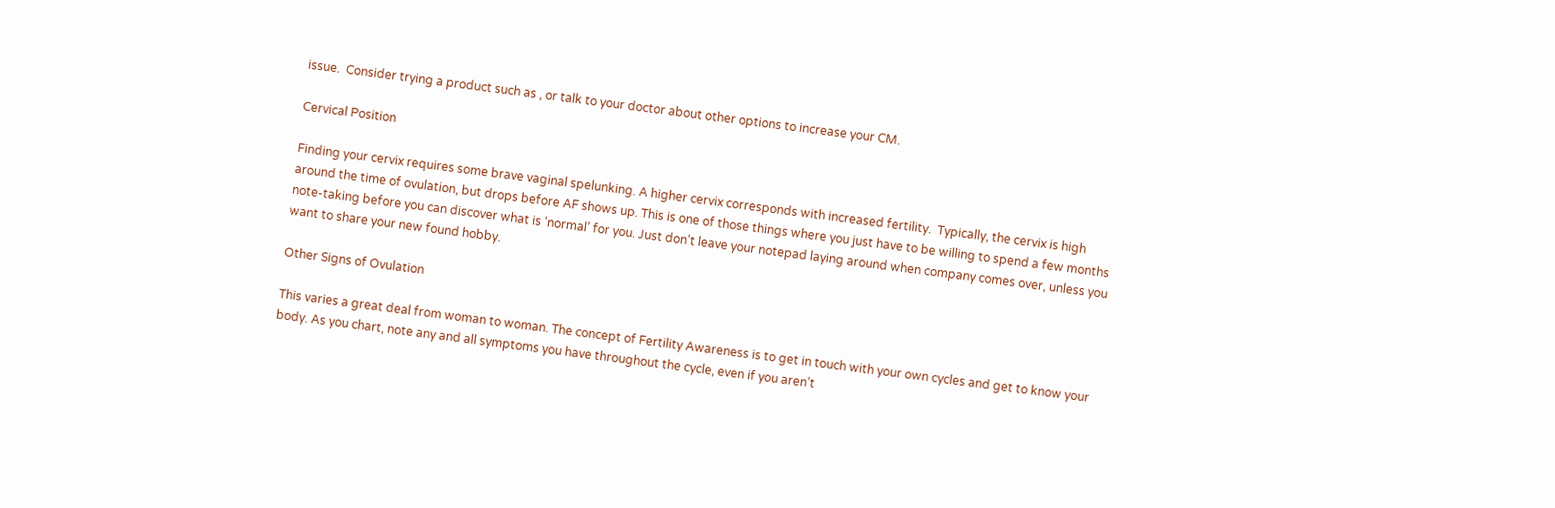issue.  Consider trying a product such as , or talk to your doctor about other options to increase your CM.

Cervical Position

Finding your cervix requires some brave vaginal spelunking. A higher cervix corresponds with increased fertility.  Typically, the cervix is high around the time of ovulation, but drops before AF shows up. This is one of those things where you just have to be willing to spend a few months note-taking before you can discover what is ‘normal’ for you. Just don’t leave your notepad laying around when company comes over, unless you want to share your new found hobby.

Other Signs of Ovulation

This varies a great deal from woman to woman. The concept of Fertility Awareness is to get in touch with your own cycles and get to know your body. As you chart, note any and all symptoms you have throughout the cycle, even if you aren’t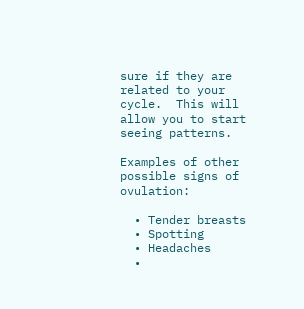sure if they are related to your cycle.  This will allow you to start seeing patterns.

Examples of other possible signs of ovulation:

  • Tender breasts
  • Spotting
  • Headaches
  •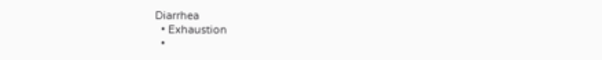Diarrhea
  • Exhaustion
  •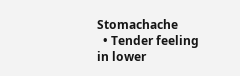Stomachache
  • Tender feeling in lower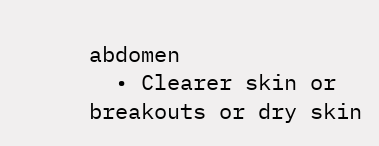abdomen
  • Clearer skin or breakouts or dry skin